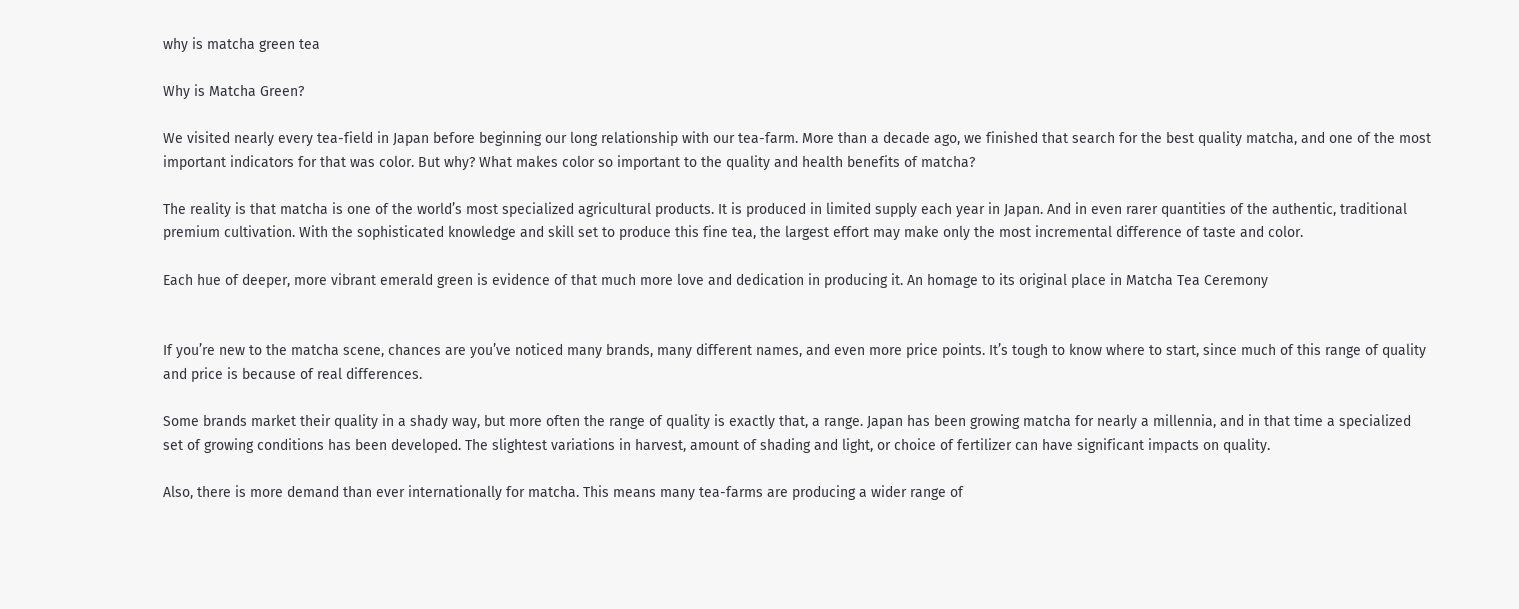why is matcha green tea

Why is Matcha Green?

We visited nearly every tea-field in Japan before beginning our long relationship with our tea-farm. More than a decade ago, we finished that search for the best quality matcha, and one of the most important indicators for that was color. But why? What makes color so important to the quality and health benefits of matcha?

The reality is that matcha is one of the world’s most specialized agricultural products. It is produced in limited supply each year in Japan. And in even rarer quantities of the authentic, traditional premium cultivation. With the sophisticated knowledge and skill set to produce this fine tea, the largest effort may make only the most incremental difference of taste and color.

Each hue of deeper, more vibrant emerald green is evidence of that much more love and dedication in producing it. An homage to its original place in Matcha Tea Ceremony


If you’re new to the matcha scene, chances are you’ve noticed many brands, many different names, and even more price points. It’s tough to know where to start, since much of this range of quality and price is because of real differences.

Some brands market their quality in a shady way, but more often the range of quality is exactly that, a range. Japan has been growing matcha for nearly a millennia, and in that time a specialized set of growing conditions has been developed. The slightest variations in harvest, amount of shading and light, or choice of fertilizer can have significant impacts on quality.

Also, there is more demand than ever internationally for matcha. This means many tea-farms are producing a wider range of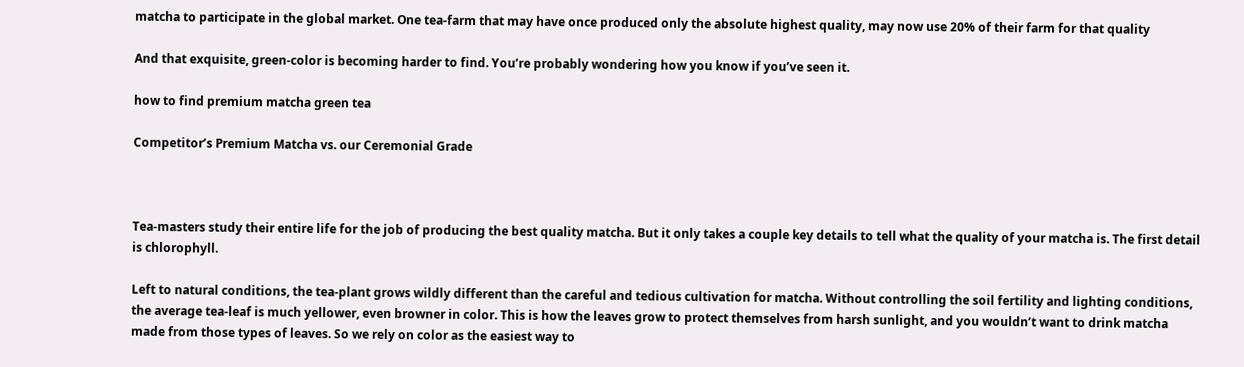matcha to participate in the global market. One tea-farm that may have once produced only the absolute highest quality, may now use 20% of their farm for that quality

And that exquisite, green-color is becoming harder to find. You’re probably wondering how you know if you’ve seen it.

how to find premium matcha green tea

Competitor’s Premium Matcha vs. our Ceremonial Grade



Tea-masters study their entire life for the job of producing the best quality matcha. But it only takes a couple key details to tell what the quality of your matcha is. The first detail is chlorophyll.

Left to natural conditions, the tea-plant grows wildly different than the careful and tedious cultivation for matcha. Without controlling the soil fertility and lighting conditions, the average tea-leaf is much yellower, even browner in color. This is how the leaves grow to protect themselves from harsh sunlight, and you wouldn’t want to drink matcha made from those types of leaves. So we rely on color as the easiest way to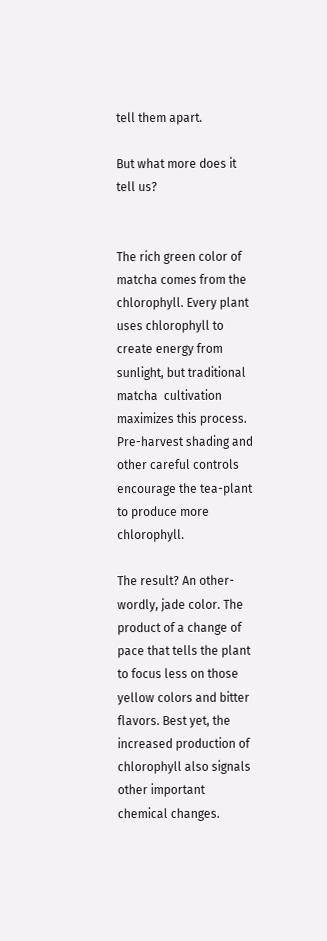tell them apart.

But what more does it tell us?


The rich green color of matcha comes from the chlorophyll. Every plant uses chlorophyll to create energy from sunlight, but traditional matcha  cultivation maximizes this process. Pre-harvest shading and other careful controls encourage the tea-plant to produce more chlorophyll.

The result? An other-wordly, jade color. The product of a change of pace that tells the plant to focus less on those yellow colors and bitter flavors. Best yet, the increased production of chlorophyll also signals other important chemical changes.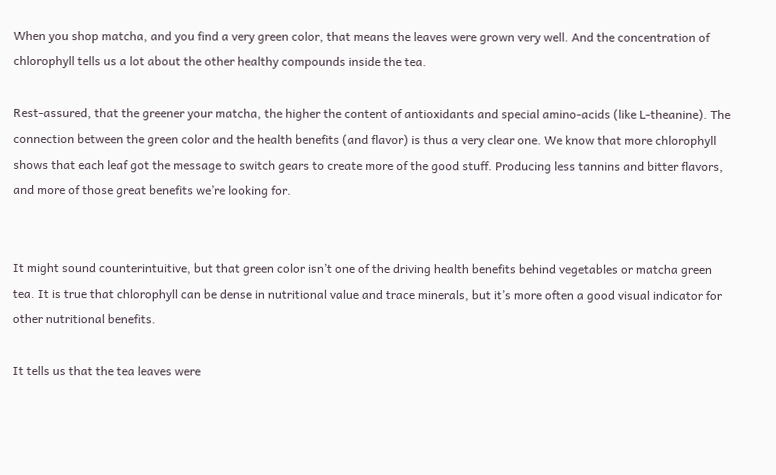When you shop matcha, and you find a very green color, that means the leaves were grown very well. And the concentration of chlorophyll tells us a lot about the other healthy compounds inside the tea.

Rest-assured, that the greener your matcha, the higher the content of antioxidants and special amino-acids (like L-theanine). The connection between the green color and the health benefits (and flavor) is thus a very clear one. We know that more chlorophyll shows that each leaf got the message to switch gears to create more of the good stuff. Producing less tannins and bitter flavors, and more of those great benefits we’re looking for.


It might sound counterintuitive, but that green color isn’t one of the driving health benefits behind vegetables or matcha green tea. It is true that chlorophyll can be dense in nutritional value and trace minerals, but it’s more often a good visual indicator for other nutritional benefits.

It tells us that the tea leaves were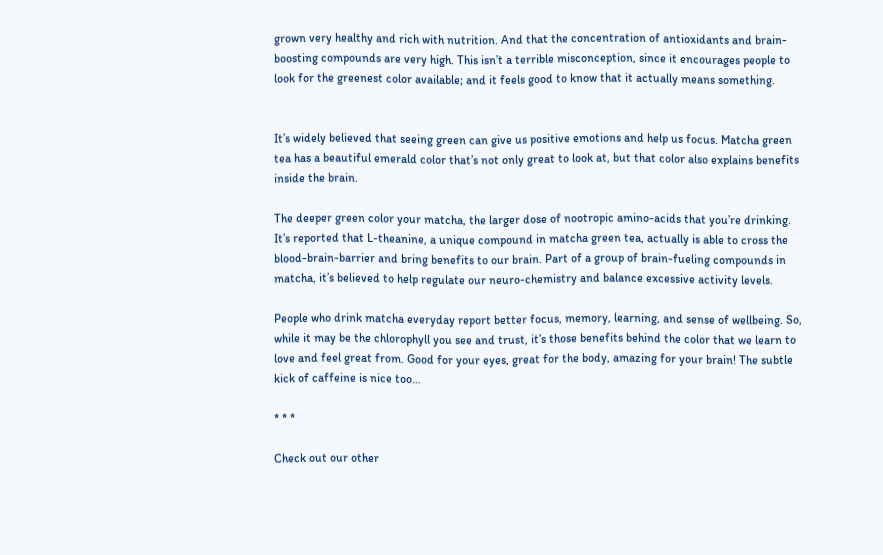grown very healthy and rich with nutrition. And that the concentration of antioxidants and brain-boosting compounds are very high. This isn’t a terrible misconception, since it encourages people to look for the greenest color available; and it feels good to know that it actually means something.


It’s widely believed that seeing green can give us positive emotions and help us focus. Matcha green tea has a beautiful emerald color that’s not only great to look at, but that color also explains benefits inside the brain.

The deeper green color your matcha, the larger dose of nootropic amino-acids that you’re drinking. It’s reported that L-theanine, a unique compound in matcha green tea, actually is able to cross the blood-brain-barrier and bring benefits to our brain. Part of a group of brain-fueling compounds in matcha, it’s believed to help regulate our neuro-chemistry and balance excessive activity levels.

People who drink matcha everyday report better focus, memory, learning, and sense of wellbeing. So, while it may be the chlorophyll you see and trust, it’s those benefits behind the color that we learn to love and feel great from. Good for your eyes, great for the body, amazing for your brain! The subtle kick of caffeine is nice too…

* * *

Check out our other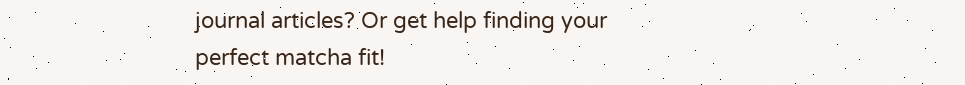journal articles? Or get help finding your perfect matcha fit!